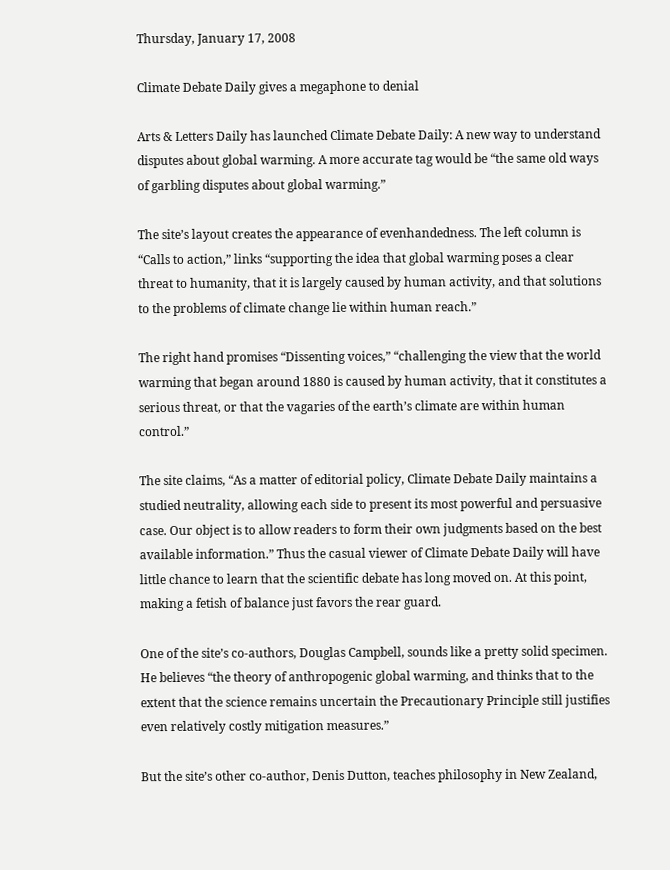Thursday, January 17, 2008

Climate Debate Daily gives a megaphone to denial

Arts & Letters Daily has launched Climate Debate Daily: A new way to understand disputes about global warming. A more accurate tag would be “the same old ways of garbling disputes about global warming.”

The site’s layout creates the appearance of evenhandedness. The left column is “Calls to action,” links “supporting the idea that global warming poses a clear threat to humanity, that it is largely caused by human activity, and that solutions to the problems of climate change lie within human reach.”

The right hand promises “Dissenting voices,” “challenging the view that the world warming that began around 1880 is caused by human activity, that it constitutes a serious threat, or that the vagaries of the earth’s climate are within human control.”

The site claims, “As a matter of editorial policy, Climate Debate Daily maintains a studied neutrality, allowing each side to present its most powerful and persuasive case. Our object is to allow readers to form their own judgments based on the best available information.” Thus the casual viewer of Climate Debate Daily will have little chance to learn that the scientific debate has long moved on. At this point, making a fetish of balance just favors the rear guard.

One of the site’s co-authors, Douglas Campbell, sounds like a pretty solid specimen. He believes “the theory of anthropogenic global warming, and thinks that to the extent that the science remains uncertain the Precautionary Principle still justifies even relatively costly mitigation measures.”

But the site’s other co-author, Denis Dutton, teaches philosophy in New Zealand,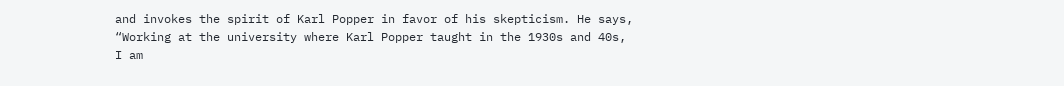and invokes the spirit of Karl Popper in favor of his skepticism. He says, “Working at the university where Karl Popper taught in the 1930s and 40s, I am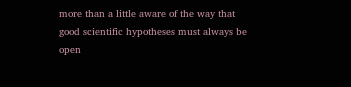more than a little aware of the way that good scientific hypotheses must always be open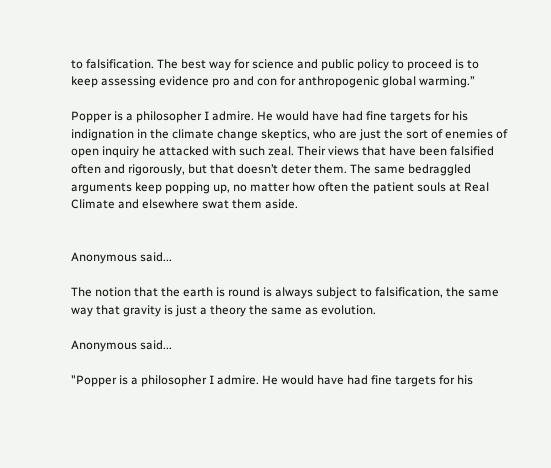to falsification. The best way for science and public policy to proceed is to keep assessing evidence pro and con for anthropogenic global warming.”

Popper is a philosopher I admire. He would have had fine targets for his indignation in the climate change skeptics, who are just the sort of enemies of open inquiry he attacked with such zeal. Their views that have been falsified often and rigorously, but that doesn’t deter them. The same bedraggled arguments keep popping up, no matter how often the patient souls at Real Climate and elsewhere swat them aside.


Anonymous said...

The notion that the earth is round is always subject to falsification, the same way that gravity is just a theory the same as evolution.

Anonymous said...

"Popper is a philosopher I admire. He would have had fine targets for his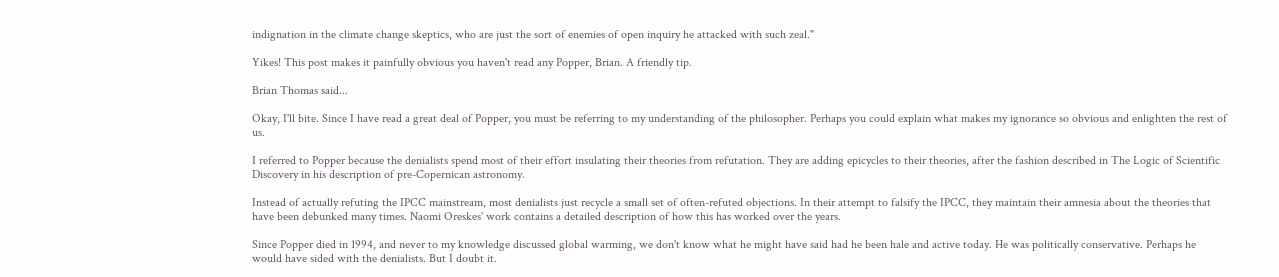indignation in the climate change skeptics, who are just the sort of enemies of open inquiry he attacked with such zeal."

Yikes! This post makes it painfully obvious you haven't read any Popper, Brian. A friendly tip.

Brian Thomas said...

Okay, I'll bite. Since I have read a great deal of Popper, you must be referring to my understanding of the philosopher. Perhaps you could explain what makes my ignorance so obvious and enlighten the rest of us.

I referred to Popper because the denialists spend most of their effort insulating their theories from refutation. They are adding epicycles to their theories, after the fashion described in The Logic of Scientific Discovery in his description of pre-Copernican astronomy.

Instead of actually refuting the IPCC mainstream, most denialists just recycle a small set of often-refuted objections. In their attempt to falsify the IPCC, they maintain their amnesia about the theories that have been debunked many times. Naomi Oreskes' work contains a detailed description of how this has worked over the years.

Since Popper died in 1994, and never to my knowledge discussed global warming, we don't know what he might have said had he been hale and active today. He was politically conservative. Perhaps he would have sided with the denialists. But I doubt it.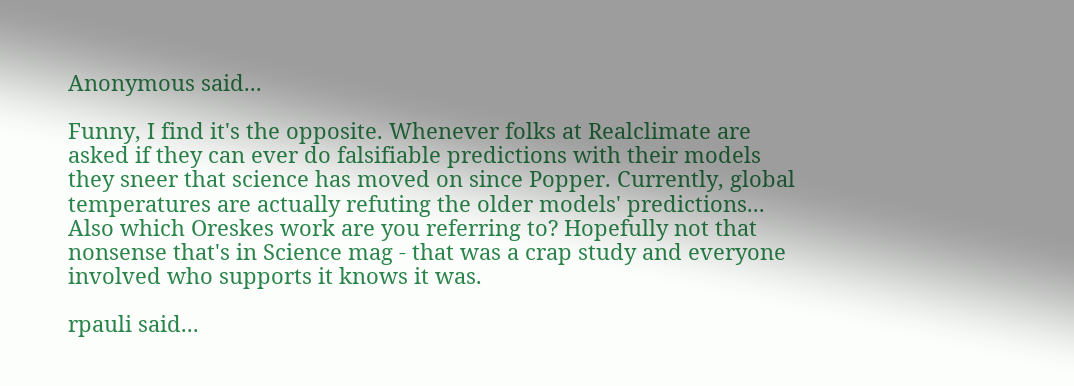Anonymous said...

Funny, I find it's the opposite. Whenever folks at Realclimate are asked if they can ever do falsifiable predictions with their models they sneer that science has moved on since Popper. Currently, global temperatures are actually refuting the older models' predictions...
Also which Oreskes work are you referring to? Hopefully not that nonsense that's in Science mag - that was a crap study and everyone involved who supports it knows it was.

rpauli said...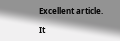Excellent article.

It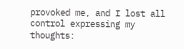provoked me, and I lost all control expressing my thoughts: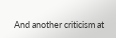And another criticism at